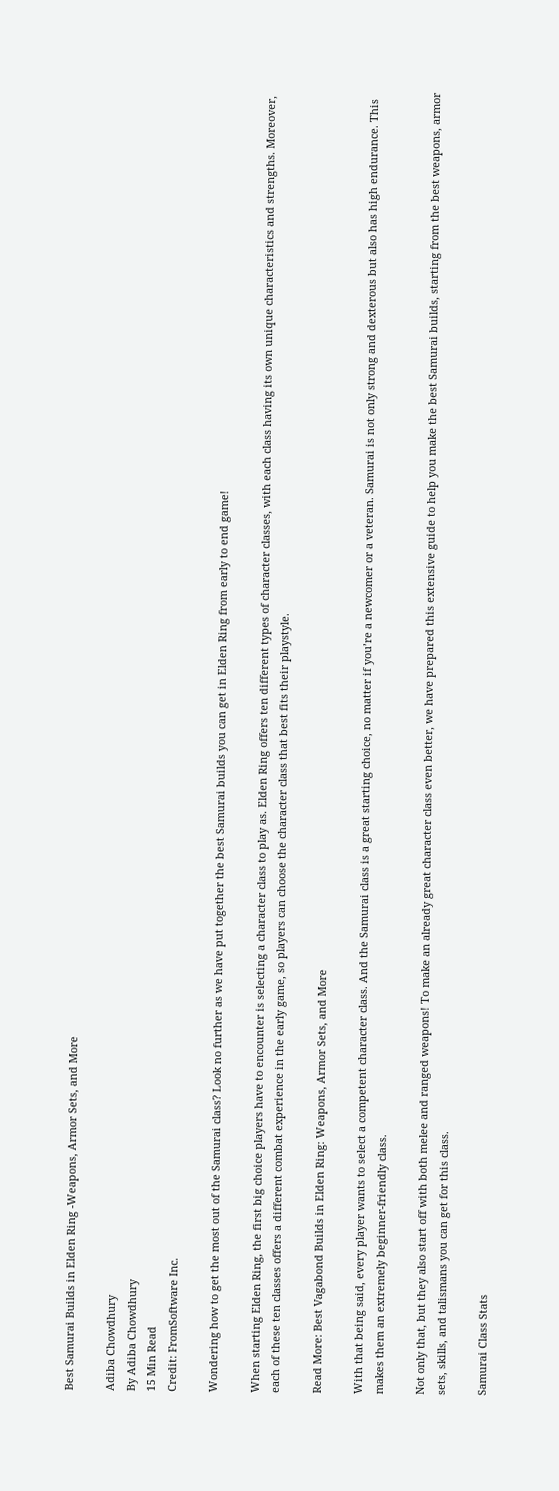Best Samurai Builds in Elden Ring -Weapons, Armor Sets, and More

Adiba Chowdhury
By Adiba Chowdhury
15 Min Read
Credit: FromSoftware Inc.

Wondering how to get the most out of the Samurai class? Look no further as we have put together the best Samurai builds you can get in Elden Ring from early to end game!

When starting Elden Ring, the first big choice players have to encounter is selecting a character class to play as. Elden Ring offers ten different types of character classes, with each class having its own unique characteristics and strengths. Moreover, each of these ten classes offers a different combat experience in the early game, so players can choose the character class that best fits their playstyle.

Read More: Best Vagabond Builds in Elden Ring: Weapons, Armor Sets, and More

With that being said, every player wants to select a competent character class. And the Samurai class is a great starting choice, no matter if you’re a newcomer or a veteran. Samurai is not only strong and dexterous but also has high endurance. This makes them an extremely beginner-friendly class.

Not only that, but they also start off with both melee and ranged weapons! To make an already great character class even better, we have prepared this extensive guide to help you make the best Samurai builds, starting from the best weapons, armor sets, skills, and talismans you can get for this class.

Samurai Class Stats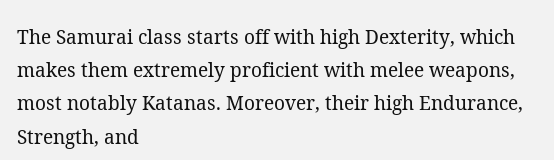The Samurai class starts off with high Dexterity, which makes them extremely proficient with melee weapons, most notably Katanas. Moreover, their high Endurance, Strength, and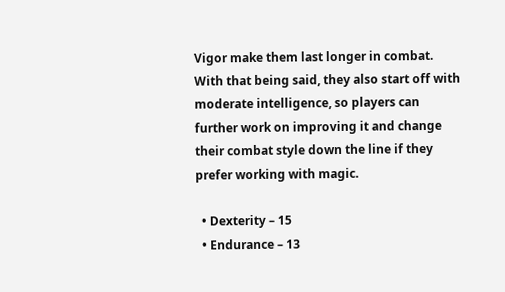Vigor make them last longer in combat. With that being said, they also start off with moderate intelligence, so players can further work on improving it and change their combat style down the line if they prefer working with magic.

  • Dexterity – 15
  • Endurance – 13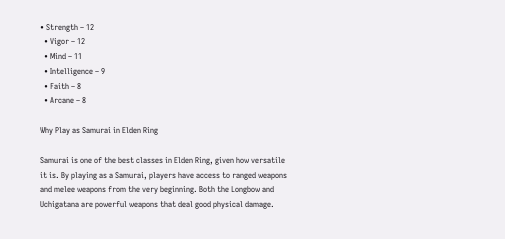• Strength – 12
  • Vigor – 12
  • Mind – 11
  • Intelligence – 9
  • Faith – 8
  • Arcane – 8

Why Play as Samurai in Elden Ring

Samurai is one of the best classes in Elden Ring, given how versatile it is. By playing as a Samurai, players have access to ranged weapons and melee weapons from the very beginning. Both the Longbow and Uchigatana are powerful weapons that deal good physical damage.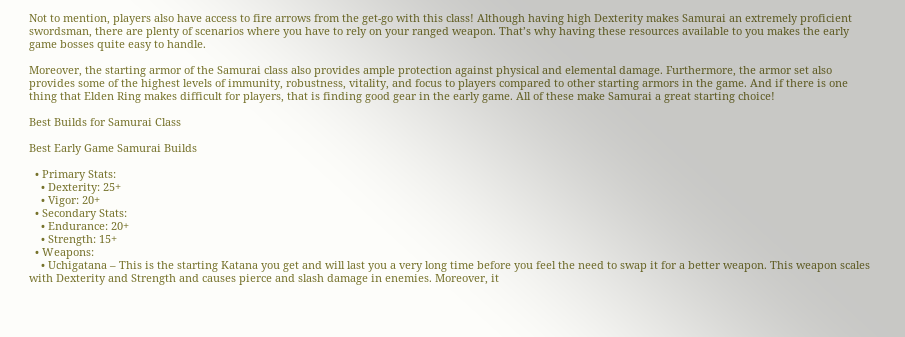Not to mention, players also have access to fire arrows from the get-go with this class! Although having high Dexterity makes Samurai an extremely proficient swordsman, there are plenty of scenarios where you have to rely on your ranged weapon. That’s why having these resources available to you makes the early game bosses quite easy to handle.

Moreover, the starting armor of the Samurai class also provides ample protection against physical and elemental damage. Furthermore, the armor set also provides some of the highest levels of immunity, robustness, vitality, and focus to players compared to other starting armors in the game. And if there is one thing that Elden Ring makes difficult for players, that is finding good gear in the early game. All of these make Samurai a great starting choice!

Best Builds for Samurai Class

Best Early Game Samurai Builds

  • Primary Stats:
    • Dexterity: 25+
    • Vigor: 20+
  • Secondary Stats:
    • Endurance: 20+
    • Strength: 15+
  • Weapons:
    • Uchigatana – This is the starting Katana you get and will last you a very long time before you feel the need to swap it for a better weapon. This weapon scales with Dexterity and Strength and causes pierce and slash damage in enemies. Moreover, it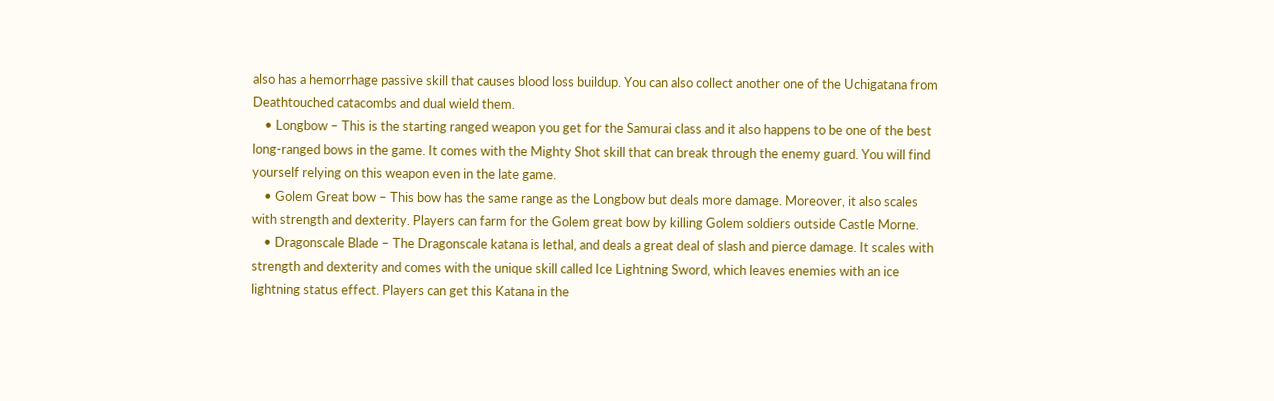also has a hemorrhage passive skill that causes blood loss buildup. You can also collect another one of the Uchigatana from Deathtouched catacombs and dual wield them.
    • Longbow – This is the starting ranged weapon you get for the Samurai class and it also happens to be one of the best long-ranged bows in the game. It comes with the Mighty Shot skill that can break through the enemy guard. You will find yourself relying on this weapon even in the late game.
    • Golem Great bow – This bow has the same range as the Longbow but deals more damage. Moreover, it also scales with strength and dexterity. Players can farm for the Golem great bow by killing Golem soldiers outside Castle Morne.
    • Dragonscale Blade – The Dragonscale katana is lethal, and deals a great deal of slash and pierce damage. It scales with strength and dexterity and comes with the unique skill called Ice Lightning Sword, which leaves enemies with an ice lightning status effect. Players can get this Katana in the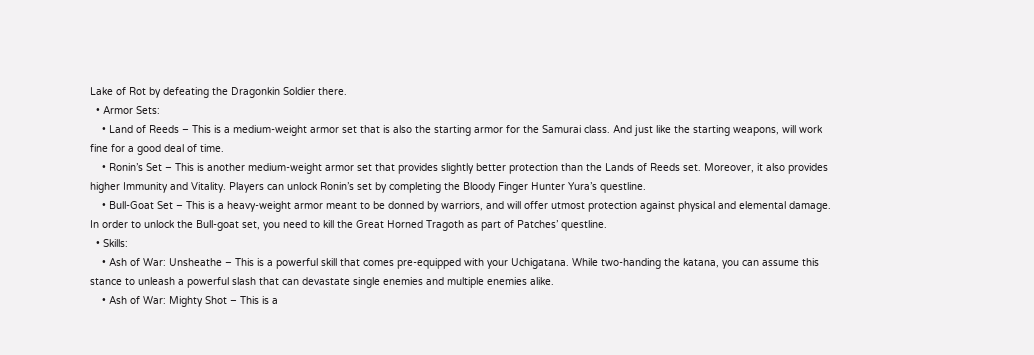Lake of Rot by defeating the Dragonkin Soldier there.
  • Armor Sets:
    • Land of Reeds – This is a medium-weight armor set that is also the starting armor for the Samurai class. And just like the starting weapons, will work fine for a good deal of time.
    • Ronin’s Set – This is another medium-weight armor set that provides slightly better protection than the Lands of Reeds set. Moreover, it also provides higher Immunity and Vitality. Players can unlock Ronin’s set by completing the Bloody Finger Hunter Yura’s questline.
    • Bull-Goat Set – This is a heavy-weight armor meant to be donned by warriors, and will offer utmost protection against physical and elemental damage. In order to unlock the Bull-goat set, you need to kill the Great Horned Tragoth as part of Patches’ questline.
  • Skills:
    • Ash of War: Unsheathe – This is a powerful skill that comes pre-equipped with your Uchigatana. While two-handing the katana, you can assume this stance to unleash a powerful slash that can devastate single enemies and multiple enemies alike.
    • Ash of War: Mighty Shot – This is a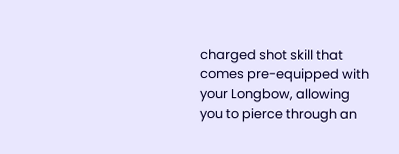charged shot skill that comes pre-equipped with your Longbow, allowing you to pierce through an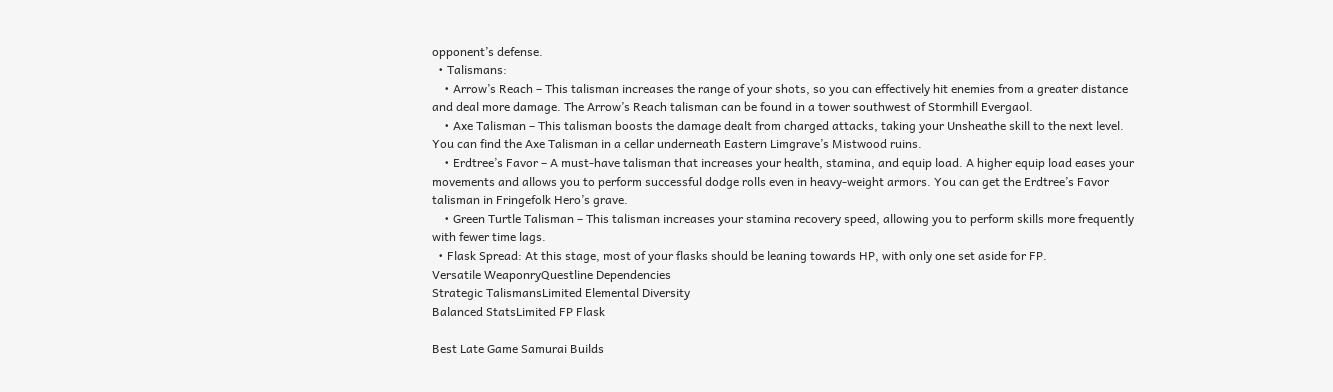opponent’s defense.
  • Talismans:
    • Arrow’s Reach – This talisman increases the range of your shots, so you can effectively hit enemies from a greater distance and deal more damage. The Arrow’s Reach talisman can be found in a tower southwest of Stormhill Evergaol.
    • Axe Talisman – This talisman boosts the damage dealt from charged attacks, taking your Unsheathe skill to the next level. You can find the Axe Talisman in a cellar underneath Eastern Limgrave’s Mistwood ruins.
    • Erdtree’s Favor – A must-have talisman that increases your health, stamina, and equip load. A higher equip load eases your movements and allows you to perform successful dodge rolls even in heavy-weight armors. You can get the Erdtree’s Favor talisman in Fringefolk Hero’s grave.
    • Green Turtle Talisman – This talisman increases your stamina recovery speed, allowing you to perform skills more frequently with fewer time lags.
  • Flask Spread: At this stage, most of your flasks should be leaning towards HP, with only one set aside for FP.
Versatile WeaponryQuestline Dependencies
Strategic TalismansLimited Elemental Diversity
Balanced StatsLimited FP Flask

Best Late Game Samurai Builds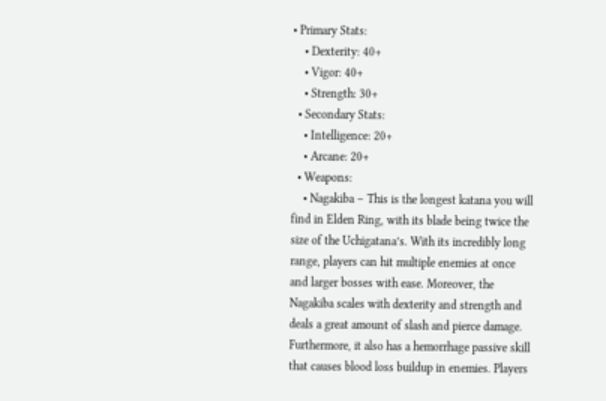• Primary Stats:
    • Dexterity: 40+
    • Vigor: 40+
    • Strength: 30+
  • Secondary Stats:
    • Intelligence: 20+
    • Arcane: 20+
  • Weapons:
    • Nagakiba – This is the longest katana you will find in Elden Ring, with its blade being twice the size of the Uchigatana’s. With its incredibly long range, players can hit multiple enemies at once and larger bosses with ease. Moreover, the Nagakiba scales with dexterity and strength and deals a great amount of slash and pierce damage. Furthermore, it also has a hemorrhage passive skill that causes blood loss buildup in enemies. Players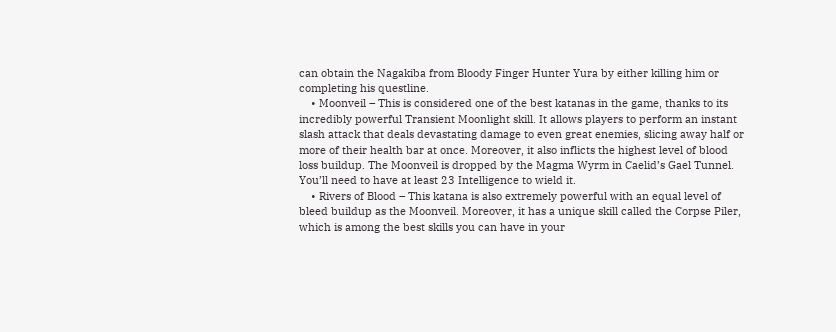can obtain the Nagakiba from Bloody Finger Hunter Yura by either killing him or completing his questline.
    • Moonveil – This is considered one of the best katanas in the game, thanks to its incredibly powerful Transient Moonlight skill. It allows players to perform an instant slash attack that deals devastating damage to even great enemies, slicing away half or more of their health bar at once. Moreover, it also inflicts the highest level of blood loss buildup. The Moonveil is dropped by the Magma Wyrm in Caelid’s Gael Tunnel. You’ll need to have at least 23 Intelligence to wield it.
    • Rivers of Blood – This katana is also extremely powerful with an equal level of bleed buildup as the Moonveil. Moreover, it has a unique skill called the Corpse Piler, which is among the best skills you can have in your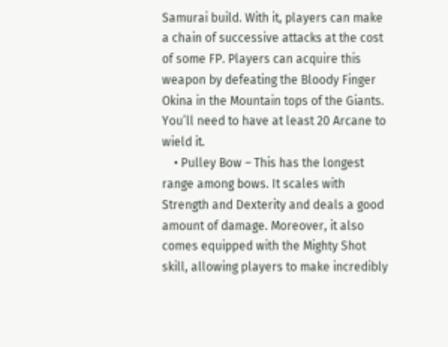Samurai build. With it, players can make a chain of successive attacks at the cost of some FP. Players can acquire this weapon by defeating the Bloody Finger Okina in the Mountain tops of the Giants. You’ll need to have at least 20 Arcane to wield it.
    • Pulley Bow – This has the longest range among bows. It scales with Strength and Dexterity and deals a good amount of damage. Moreover, it also comes equipped with the Mighty Shot skill, allowing players to make incredibly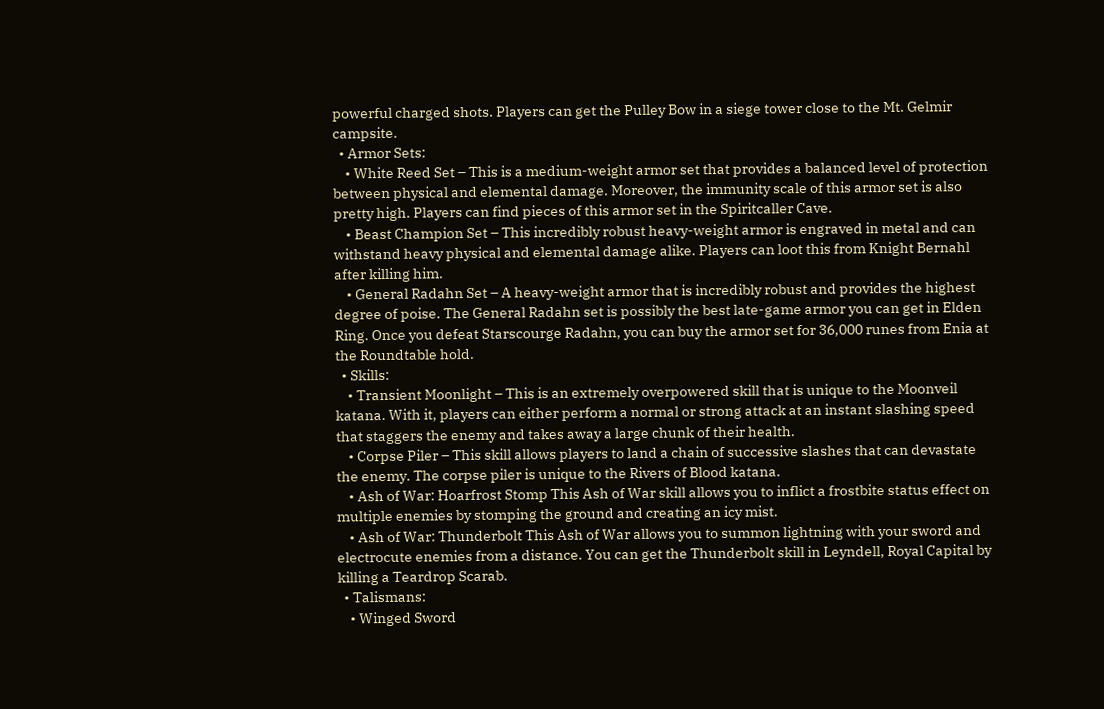powerful charged shots. Players can get the Pulley Bow in a siege tower close to the Mt. Gelmir campsite.
  • Armor Sets:
    • White Reed Set – This is a medium-weight armor set that provides a balanced level of protection between physical and elemental damage. Moreover, the immunity scale of this armor set is also pretty high. Players can find pieces of this armor set in the Spiritcaller Cave.
    • Beast Champion Set – This incredibly robust heavy-weight armor is engraved in metal and can withstand heavy physical and elemental damage alike. Players can loot this from Knight Bernahl after killing him.
    • General Radahn Set – A heavy-weight armor that is incredibly robust and provides the highest degree of poise. The General Radahn set is possibly the best late-game armor you can get in Elden Ring. Once you defeat Starscourge Radahn, you can buy the armor set for 36,000 runes from Enia at the Roundtable hold.
  • Skills:
    • Transient Moonlight – This is an extremely overpowered skill that is unique to the Moonveil katana. With it, players can either perform a normal or strong attack at an instant slashing speed that staggers the enemy and takes away a large chunk of their health.
    • Corpse Piler – This skill allows players to land a chain of successive slashes that can devastate the enemy. The corpse piler is unique to the Rivers of Blood katana.
    • Ash of War: Hoarfrost Stomp This Ash of War skill allows you to inflict a frostbite status effect on multiple enemies by stomping the ground and creating an icy mist.
    • Ash of War: Thunderbolt This Ash of War allows you to summon lightning with your sword and electrocute enemies from a distance. You can get the Thunderbolt skill in Leyndell, Royal Capital by killing a Teardrop Scarab.
  • Talismans:
    • Winged Sword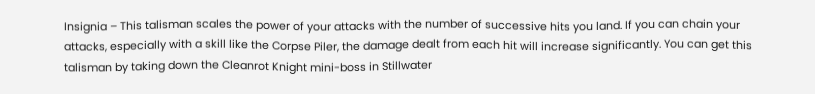Insignia – This talisman scales the power of your attacks with the number of successive hits you land. If you can chain your attacks, especially with a skill like the Corpse Piler, the damage dealt from each hit will increase significantly. You can get this talisman by taking down the Cleanrot Knight mini-boss in Stillwater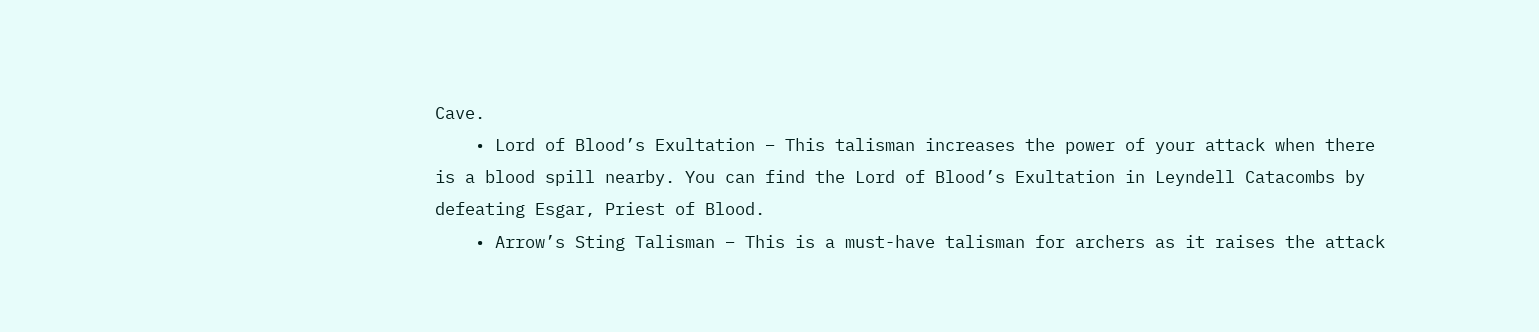Cave.
    • Lord of Blood’s Exultation – This talisman increases the power of your attack when there is a blood spill nearby. You can find the Lord of Blood’s Exultation in Leyndell Catacombs by defeating Esgar, Priest of Blood.
    • Arrow’s Sting Talisman – This is a must-have talisman for archers as it raises the attack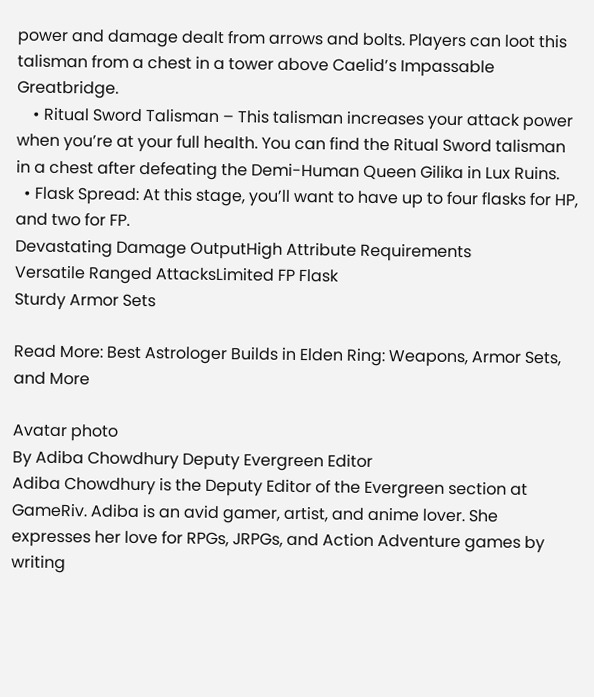power and damage dealt from arrows and bolts. Players can loot this talisman from a chest in a tower above Caelid’s Impassable Greatbridge.
    • Ritual Sword Talisman – This talisman increases your attack power when you’re at your full health. You can find the Ritual Sword talisman in a chest after defeating the Demi-Human Queen Gilika in Lux Ruins.
  • Flask Spread: At this stage, you’ll want to have up to four flasks for HP, and two for FP.
Devastating Damage OutputHigh Attribute Requirements
Versatile Ranged AttacksLimited FP Flask
Sturdy Armor Sets

Read More: Best Astrologer Builds in Elden Ring: Weapons, Armor Sets, and More

Avatar photo
By Adiba Chowdhury Deputy Evergreen Editor
Adiba Chowdhury is the Deputy Editor of the Evergreen section at GameRiv. Adiba is an avid gamer, artist, and anime lover. She expresses her love for RPGs, JRPGs, and Action Adventure games by writing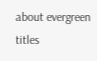about evergreen titles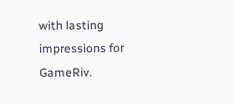with lasting impressions for GameRiv.